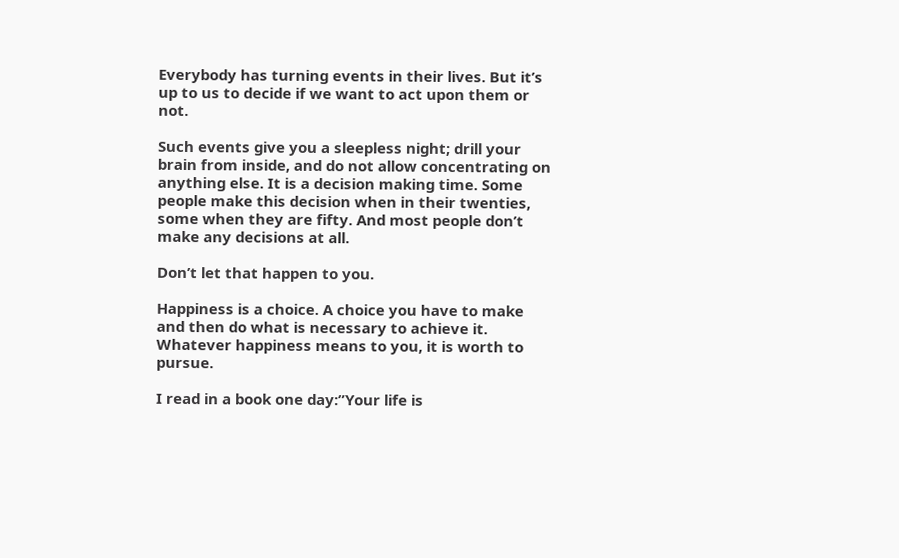Everybody has turning events in their lives. But it’s up to us to decide if we want to act upon them or not.

Such events give you a sleepless night; drill your brain from inside, and do not allow concentrating on anything else. It is a decision making time. Some people make this decision when in their twenties, some when they are fifty. And most people don’t make any decisions at all.

Don’t let that happen to you.

Happiness is a choice. A choice you have to make and then do what is necessary to achieve it. Whatever happiness means to you, it is worth to pursue.

I read in a book one day:”Your life is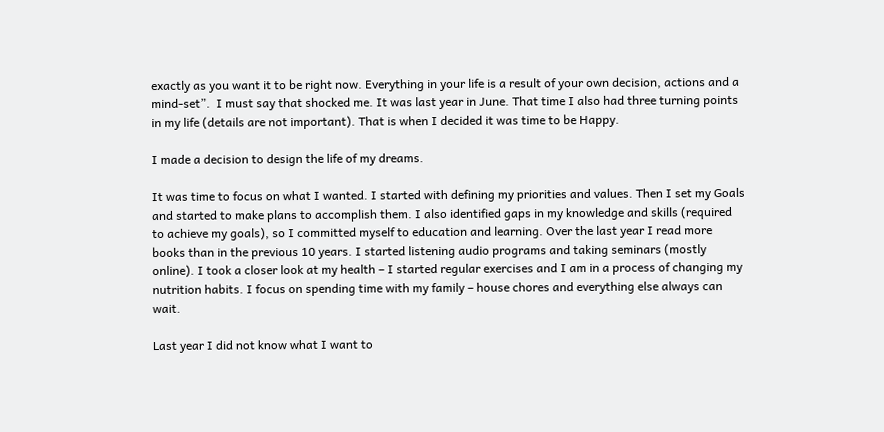exactly as you want it to be right now. Everything in your life is a result of your own decision, actions and a mind-set”.  I must say that shocked me. It was last year in June. That time I also had three turning points in my life (details are not important). That is when I decided it was time to be Happy.

I made a decision to design the life of my dreams.

It was time to focus on what I wanted. I started with defining my priorities and values. Then I set my Goals and started to make plans to accomplish them. I also identified gaps in my knowledge and skills (required to achieve my goals), so I committed myself to education and learning. Over the last year I read more books than in the previous 10 years. I started listening audio programs and taking seminars (mostly online). I took a closer look at my health – I started regular exercises and I am in a process of changing my nutrition habits. I focus on spending time with my family – house chores and everything else always can wait.

Last year I did not know what I want to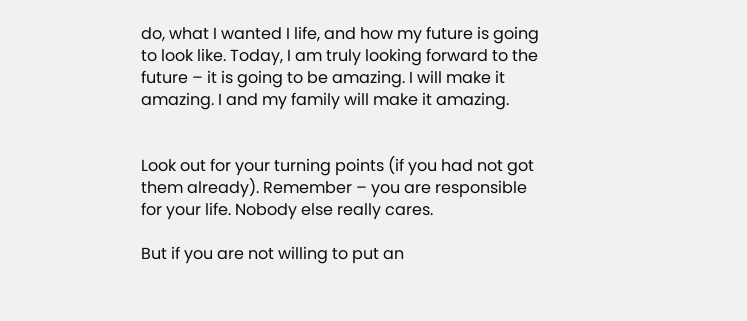do, what I wanted I life, and how my future is going to look like. Today, I am truly looking forward to the future – it is going to be amazing. I will make it amazing. I and my family will make it amazing.


Look out for your turning points (if you had not got them already). Remember – you are responsible for your life. Nobody else really cares.

But if you are not willing to put an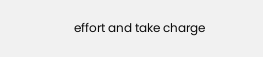effort and take charge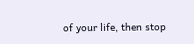of your life, then stop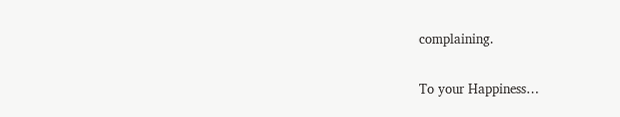complaining.

To your Happiness…